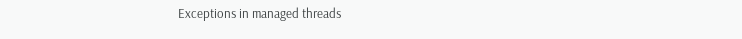Exceptions in managed threads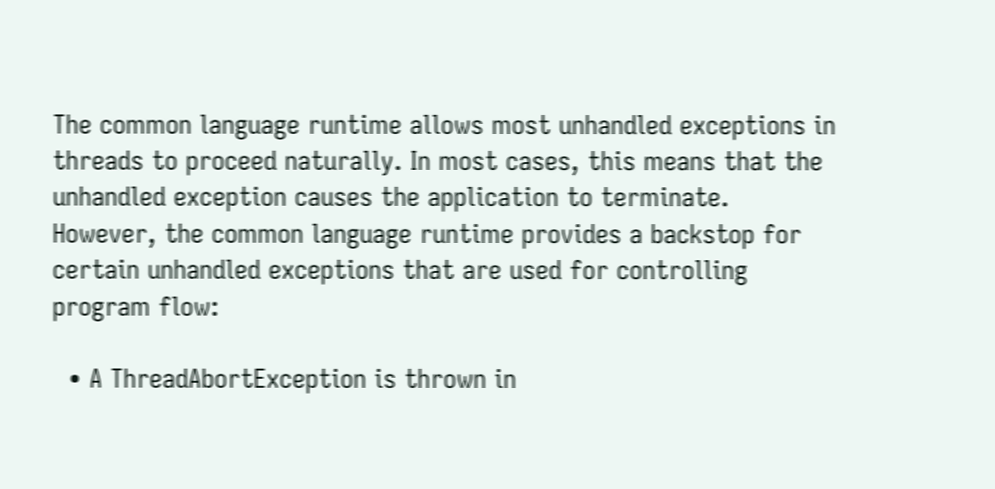The common language runtime allows most unhandled exceptions in threads to proceed naturally. In most cases, this means that the unhandled exception causes the application to terminate. However, the common language runtime provides a backstop for certain unhandled exceptions that are used for controlling program flow:

  • A ThreadAbortException is thrown in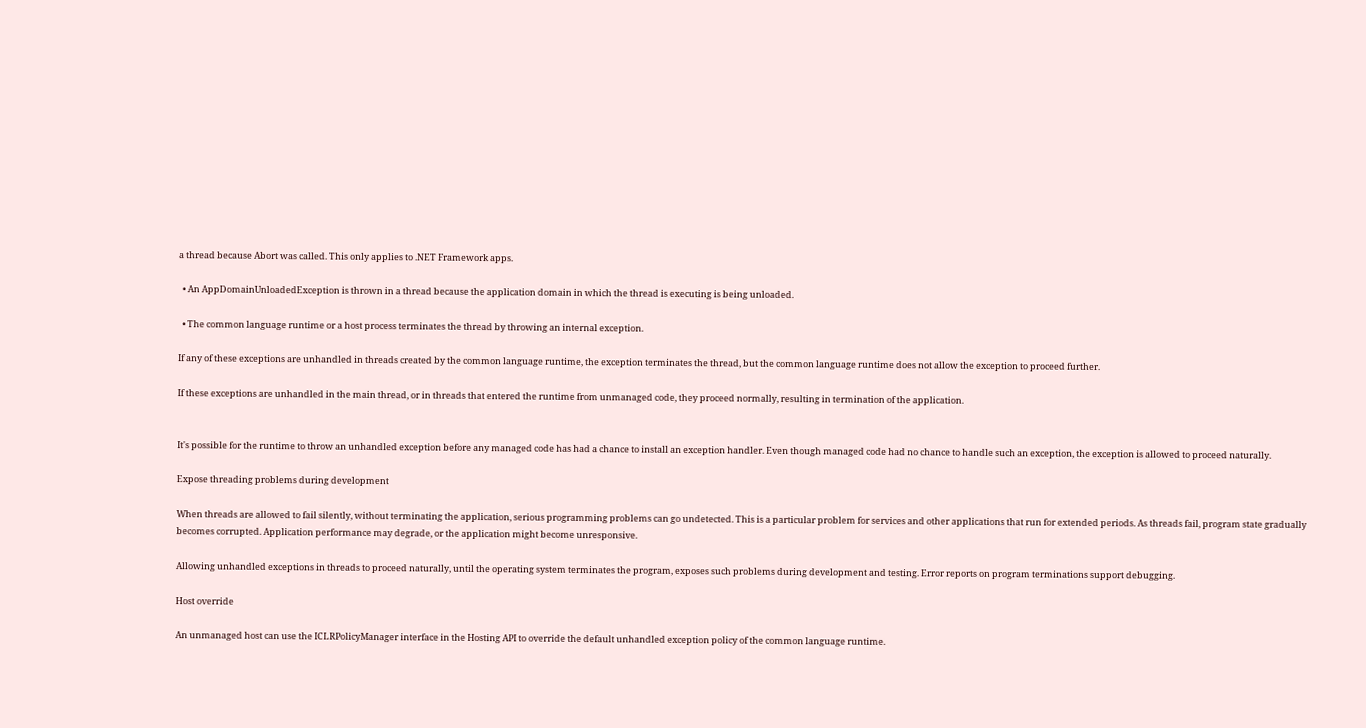a thread because Abort was called. This only applies to .NET Framework apps.

  • An AppDomainUnloadedException is thrown in a thread because the application domain in which the thread is executing is being unloaded.

  • The common language runtime or a host process terminates the thread by throwing an internal exception.

If any of these exceptions are unhandled in threads created by the common language runtime, the exception terminates the thread, but the common language runtime does not allow the exception to proceed further.

If these exceptions are unhandled in the main thread, or in threads that entered the runtime from unmanaged code, they proceed normally, resulting in termination of the application.


It's possible for the runtime to throw an unhandled exception before any managed code has had a chance to install an exception handler. Even though managed code had no chance to handle such an exception, the exception is allowed to proceed naturally.

Expose threading problems during development

When threads are allowed to fail silently, without terminating the application, serious programming problems can go undetected. This is a particular problem for services and other applications that run for extended periods. As threads fail, program state gradually becomes corrupted. Application performance may degrade, or the application might become unresponsive.

Allowing unhandled exceptions in threads to proceed naturally, until the operating system terminates the program, exposes such problems during development and testing. Error reports on program terminations support debugging.

Host override

An unmanaged host can use the ICLRPolicyManager interface in the Hosting API to override the default unhandled exception policy of the common language runtime.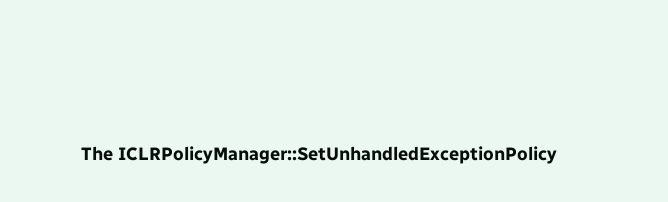The ICLRPolicyManager::SetUnhandledExceptionPolicy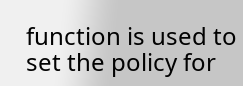function is used to set the policy for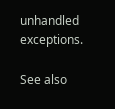unhandled exceptions.

See also